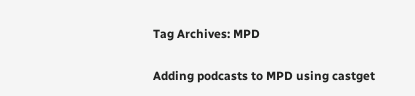Tag Archives: MPD

Adding podcasts to MPD using castget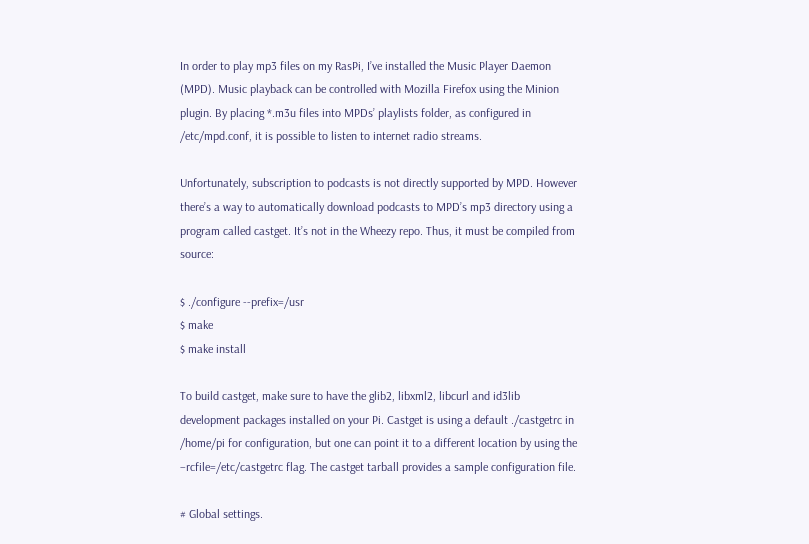In order to play mp3 files on my RasPi, I’ve installed the Music Player Daemon (MPD). Music playback can be controlled with Mozilla Firefox using the Minion plugin. By placing *.m3u files into MPDs’ playlists folder, as configured in /etc/mpd.conf, it is possible to listen to internet radio streams.

Unfortunately, subscription to podcasts is not directly supported by MPD. However there’s a way to automatically download podcasts to MPD’s mp3 directory using a program called castget. It’s not in the Wheezy repo. Thus, it must be compiled from source:

$ ./configure --prefix=/usr
$ make
$ make install

To build castget, make sure to have the glib2, libxml2, libcurl and id3lib development packages installed on your Pi. Castget is using a default ./castgetrc in /home/pi for configuration, but one can point it to a different location by using the –rcfile=/etc/castgetrc flag. The castget tarball provides a sample configuration file.

# Global settings.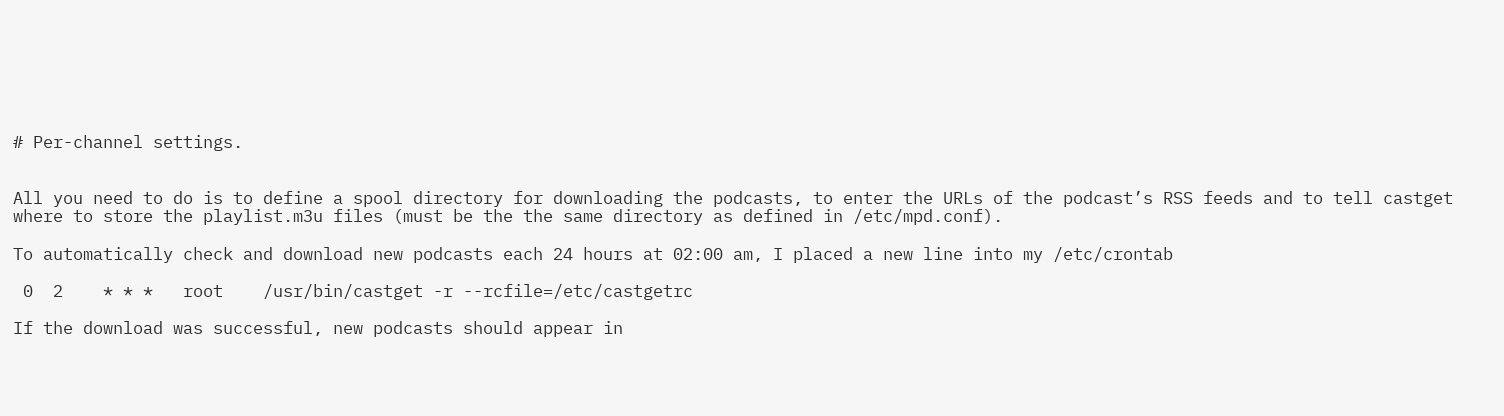# Per-channel settings.


All you need to do is to define a spool directory for downloading the podcasts, to enter the URLs of the podcast’s RSS feeds and to tell castget where to store the playlist.m3u files (must be the the same directory as defined in /etc/mpd.conf).

To automatically check and download new podcasts each 24 hours at 02:00 am, I placed a new line into my /etc/crontab

 0  2    * * *   root    /usr/bin/castget -r --rcfile=/etc/castgetrc

If the download was successful, new podcasts should appear in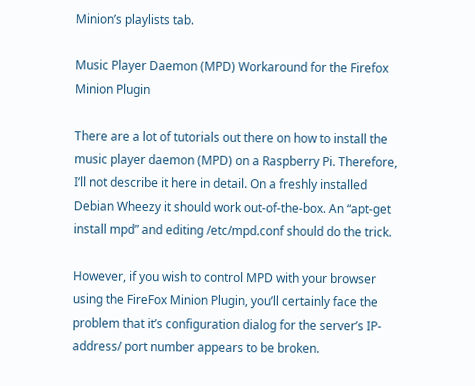Minion’s playlists tab.

Music Player Daemon (MPD) Workaround for the Firefox Minion Plugin

There are a lot of tutorials out there on how to install the music player daemon (MPD) on a Raspberry Pi. Therefore, I’ll not describe it here in detail. On a freshly installed Debian Wheezy it should work out-of-the-box. An “apt-get install mpd” and editing /etc/mpd.conf should do the trick.

However, if you wish to control MPD with your browser using the FireFox Minion Plugin, you’ll certainly face the problem that it’s configuration dialog for the server’s IP-address/ port number appears to be broken.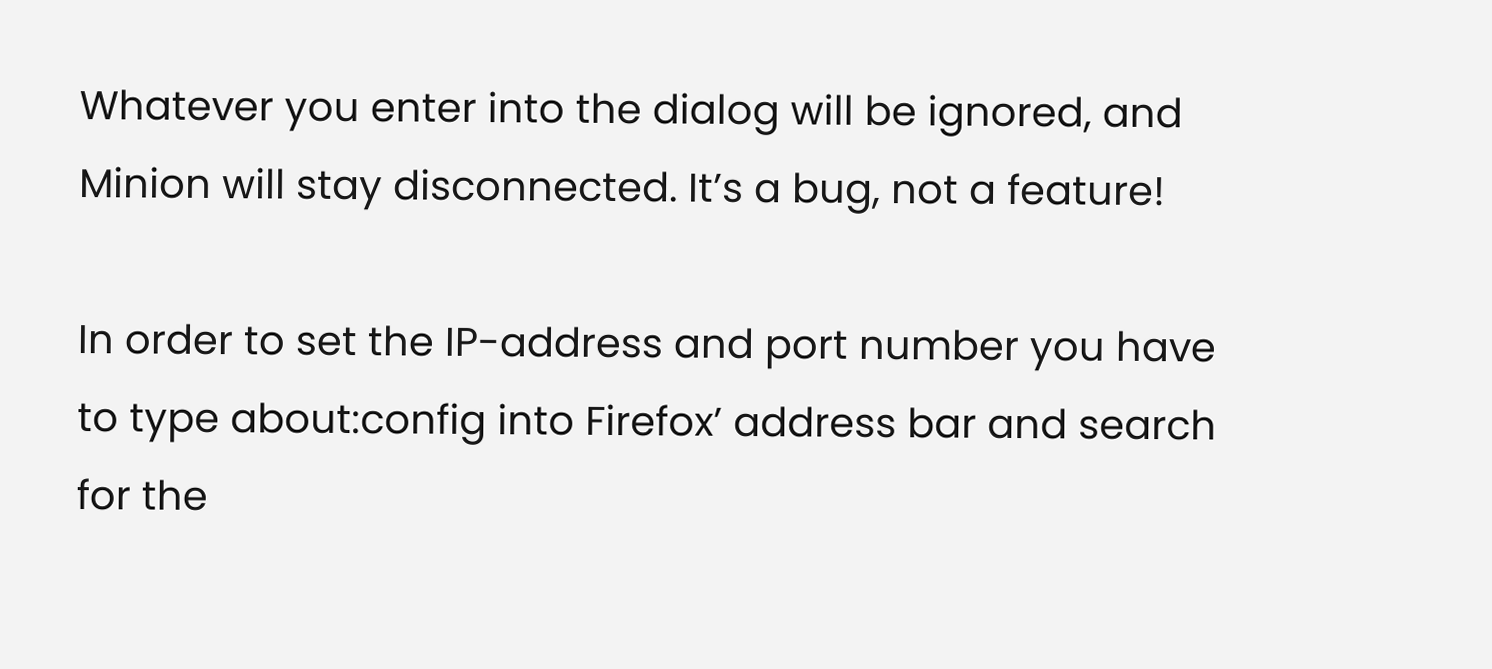Whatever you enter into the dialog will be ignored, and Minion will stay disconnected. It’s a bug, not a feature!

In order to set the IP-address and port number you have to type about:config into Firefox’ address bar and search for the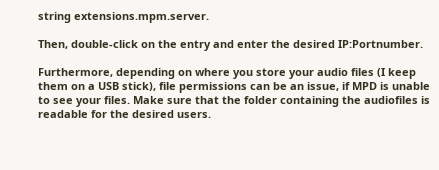string extensions.mpm.server.

Then, double-click on the entry and enter the desired IP:Portnumber.

Furthermore, depending on where you store your audio files (I keep them on a USB stick), file permissions can be an issue, if MPD is unable to see your files. Make sure that the folder containing the audiofiles is readable for the desired users.